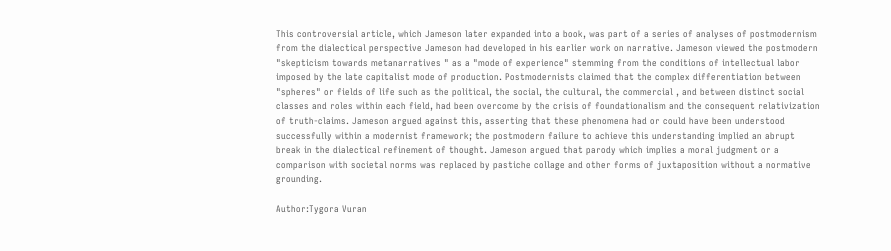This controversial article, which Jameson later expanded into a book, was part of a series of analyses of postmodernism from the dialectical perspective Jameson had developed in his earlier work on narrative. Jameson viewed the postmodern "skepticism towards metanarratives " as a "mode of experience" stemming from the conditions of intellectual labor imposed by the late capitalist mode of production. Postmodernists claimed that the complex differentiation between "spheres" or fields of life such as the political, the social, the cultural, the commercial , and between distinct social classes and roles within each field, had been overcome by the crisis of foundationalism and the consequent relativization of truth-claims. Jameson argued against this, asserting that these phenomena had or could have been understood successfully within a modernist framework; the postmodern failure to achieve this understanding implied an abrupt break in the dialectical refinement of thought. Jameson argued that parody which implies a moral judgment or a comparison with societal norms was replaced by pastiche collage and other forms of juxtaposition without a normative grounding.

Author:Tygora Vuran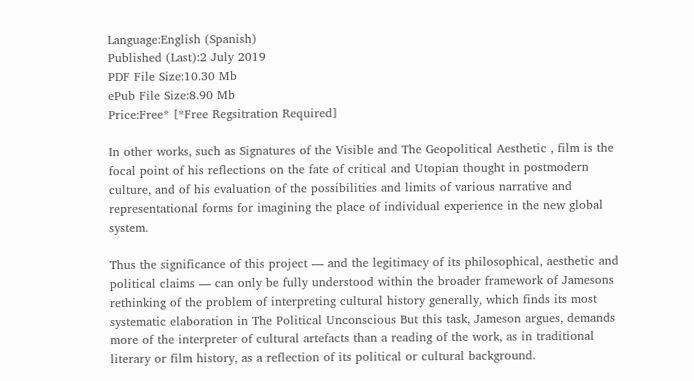Language:English (Spanish)
Published (Last):2 July 2019
PDF File Size:10.30 Mb
ePub File Size:8.90 Mb
Price:Free* [*Free Regsitration Required]

In other works, such as Signatures of the Visible and The Geopolitical Aesthetic , film is the focal point of his reflections on the fate of critical and Utopian thought in postmodern culture, and of his evaluation of the possibilities and limits of various narrative and representational forms for imagining the place of individual experience in the new global system.

Thus the significance of this project — and the legitimacy of its philosophical, aesthetic and political claims — can only be fully understood within the broader framework of Jamesons rethinking of the problem of interpreting cultural history generally, which finds its most systematic elaboration in The Political Unconscious But this task, Jameson argues, demands more of the interpreter of cultural artefacts than a reading of the work, as in traditional literary or film history, as a reflection of its political or cultural background.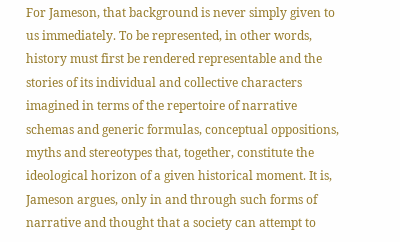For Jameson, that background is never simply given to us immediately. To be represented, in other words, history must first be rendered representable and the stories of its individual and collective characters imagined in terms of the repertoire of narrative schemas and generic formulas, conceptual oppositions, myths and stereotypes that, together, constitute the ideological horizon of a given historical moment. It is, Jameson argues, only in and through such forms of narrative and thought that a society can attempt to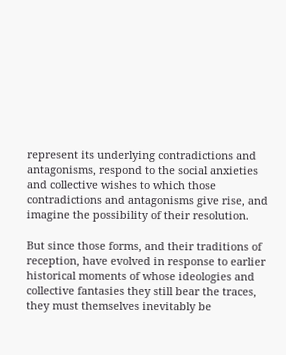represent its underlying contradictions and antagonisms, respond to the social anxieties and collective wishes to which those contradictions and antagonisms give rise, and imagine the possibility of their resolution.

But since those forms, and their traditions of reception, have evolved in response to earlier historical moments of whose ideologies and collective fantasies they still bear the traces, they must themselves inevitably be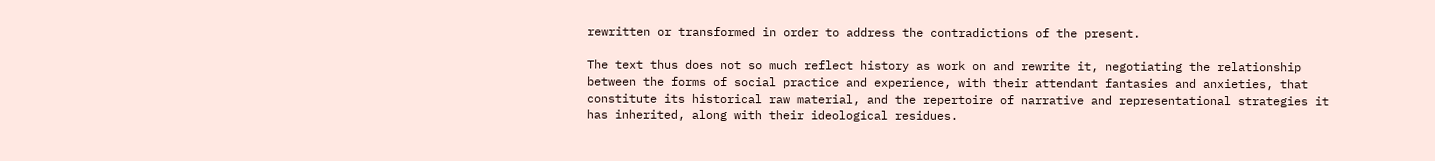rewritten or transformed in order to address the contradictions of the present.

The text thus does not so much reflect history as work on and rewrite it, negotiating the relationship between the forms of social practice and experience, with their attendant fantasies and anxieties, that constitute its historical raw material, and the repertoire of narrative and representational strategies it has inherited, along with their ideological residues.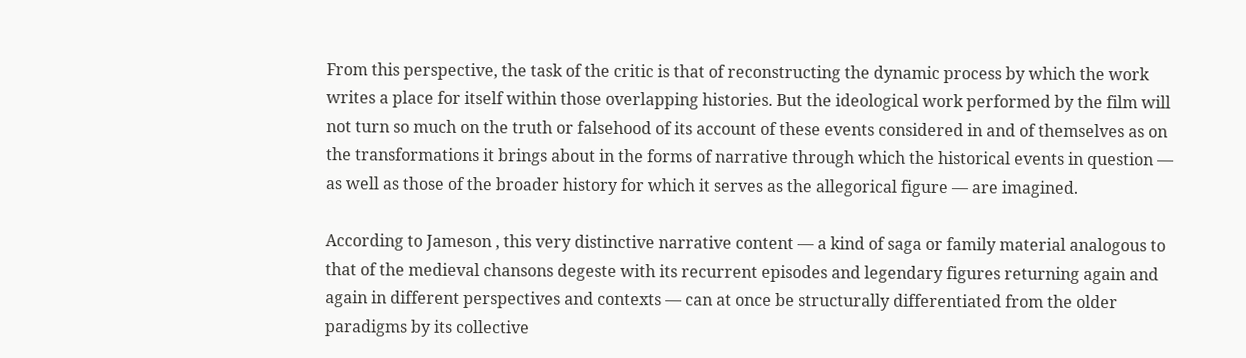From this perspective, the task of the critic is that of reconstructing the dynamic process by which the work writes a place for itself within those overlapping histories. But the ideological work performed by the film will not turn so much on the truth or falsehood of its account of these events considered in and of themselves as on the transformations it brings about in the forms of narrative through which the historical events in question — as well as those of the broader history for which it serves as the allegorical figure — are imagined.

According to Jameson , this very distinctive narrative content — a kind of saga or family material analogous to that of the medieval chansons degeste with its recurrent episodes and legendary figures returning again and again in different perspectives and contexts — can at once be structurally differentiated from the older paradigms by its collective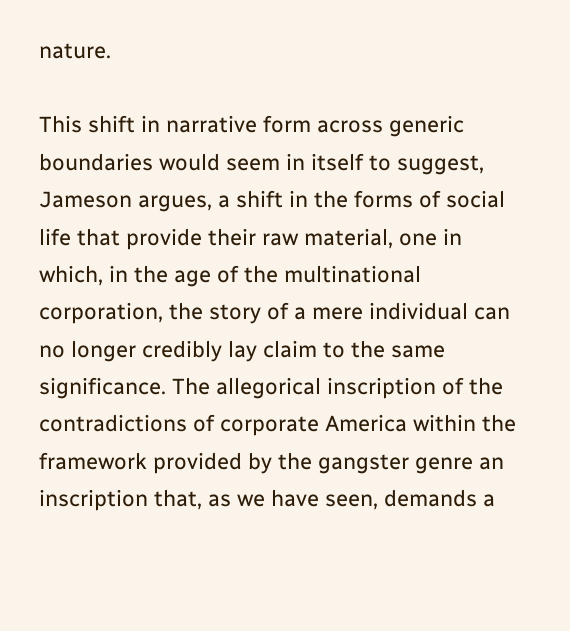nature.

This shift in narrative form across generic boundaries would seem in itself to suggest, Jameson argues, a shift in the forms of social life that provide their raw material, one in which, in the age of the multinational corporation, the story of a mere individual can no longer credibly lay claim to the same significance. The allegorical inscription of the contradictions of corporate America within the framework provided by the gangster genre an inscription that, as we have seen, demands a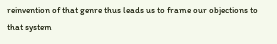reinvention of that genre thus leads us to frame our objections to that system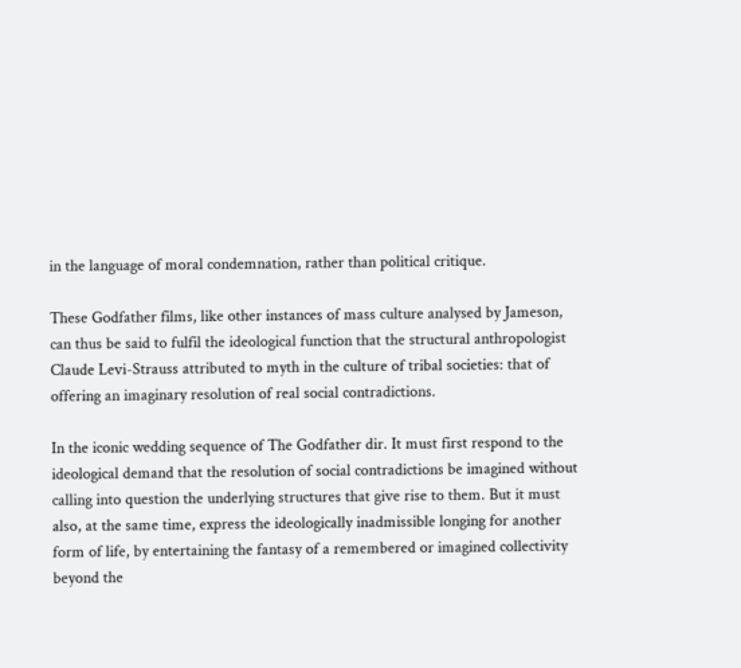in the language of moral condemnation, rather than political critique.

These Godfather films, like other instances of mass culture analysed by Jameson, can thus be said to fulfil the ideological function that the structural anthropologist Claude Levi-Strauss attributed to myth in the culture of tribal societies: that of offering an imaginary resolution of real social contradictions.

In the iconic wedding sequence of The Godfather dir. It must first respond to the ideological demand that the resolution of social contradictions be imagined without calling into question the underlying structures that give rise to them. But it must also, at the same time, express the ideologically inadmissible longing for another form of life, by entertaining the fantasy of a remembered or imagined collectivity beyond the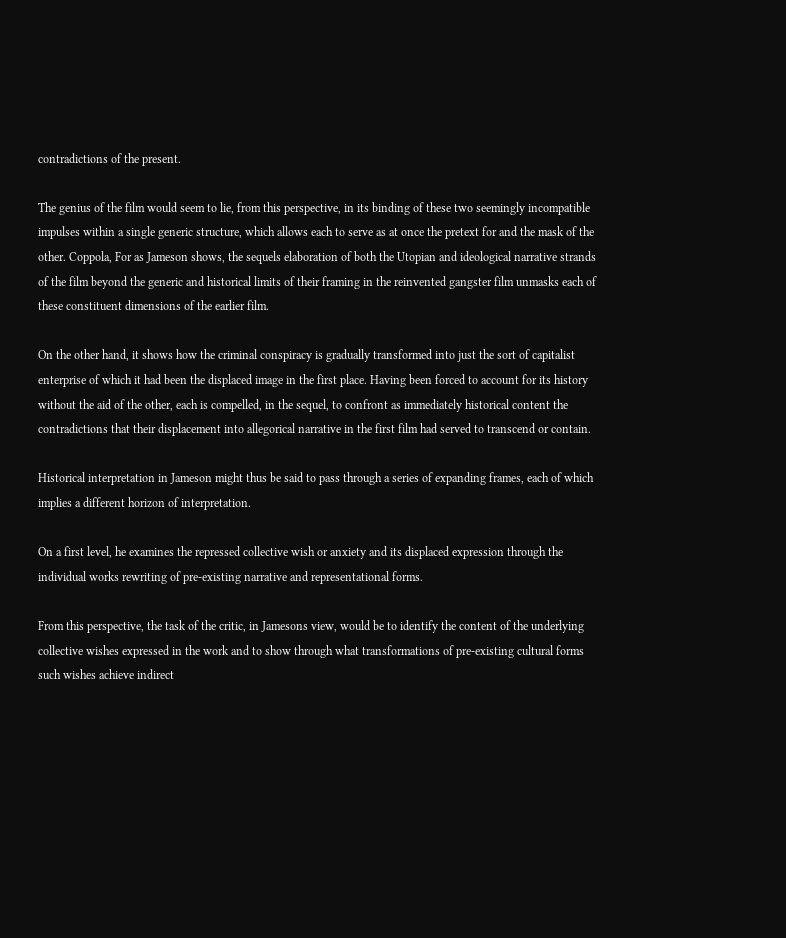contradictions of the present.

The genius of the film would seem to lie, from this perspective, in its binding of these two seemingly incompatible impulses within a single generic structure, which allows each to serve as at once the pretext for and the mask of the other. Coppola, For as Jameson shows, the sequels elaboration of both the Utopian and ideological narrative strands of the film beyond the generic and historical limits of their framing in the reinvented gangster film unmasks each of these constituent dimensions of the earlier film.

On the other hand, it shows how the criminal conspiracy is gradually transformed into just the sort of capitalist enterprise of which it had been the displaced image in the first place. Having been forced to account for its history without the aid of the other, each is compelled, in the sequel, to confront as immediately historical content the contradictions that their displacement into allegorical narrative in the first film had served to transcend or contain.

Historical interpretation in Jameson might thus be said to pass through a series of expanding frames, each of which implies a different horizon of interpretation.

On a first level, he examines the repressed collective wish or anxiety and its displaced expression through the individual works rewriting of pre-existing narrative and representational forms.

From this perspective, the task of the critic, in Jamesons view, would be to identify the content of the underlying collective wishes expressed in the work and to show through what transformations of pre-existing cultural forms such wishes achieve indirect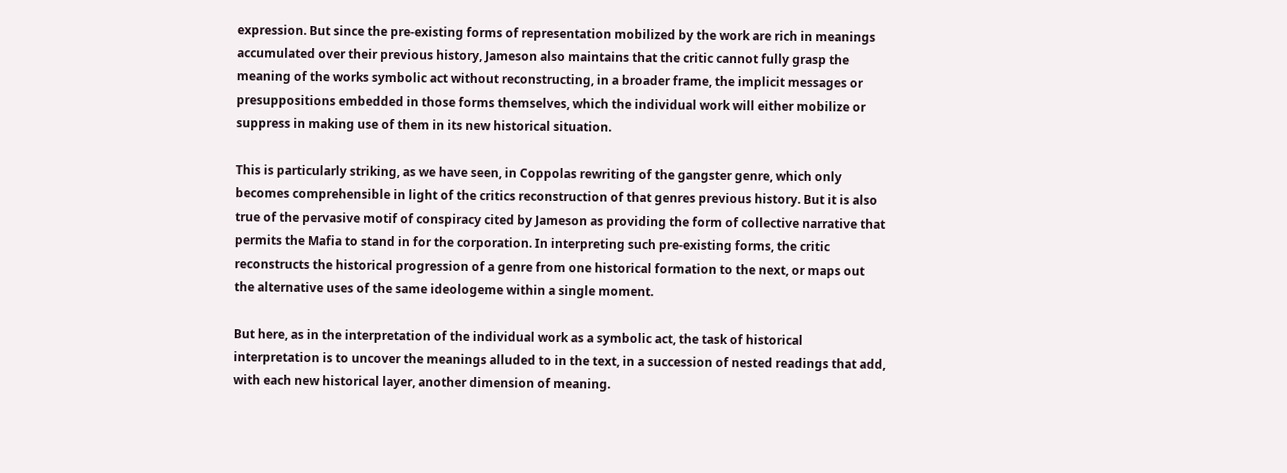expression. But since the pre-existing forms of representation mobilized by the work are rich in meanings accumulated over their previous history, Jameson also maintains that the critic cannot fully grasp the meaning of the works symbolic act without reconstructing, in a broader frame, the implicit messages or presuppositions embedded in those forms themselves, which the individual work will either mobilize or suppress in making use of them in its new historical situation.

This is particularly striking, as we have seen, in Coppolas rewriting of the gangster genre, which only becomes comprehensible in light of the critics reconstruction of that genres previous history. But it is also true of the pervasive motif of conspiracy cited by Jameson as providing the form of collective narrative that permits the Mafia to stand in for the corporation. In interpreting such pre-existing forms, the critic reconstructs the historical progression of a genre from one historical formation to the next, or maps out the alternative uses of the same ideologeme within a single moment.

But here, as in the interpretation of the individual work as a symbolic act, the task of historical interpretation is to uncover the meanings alluded to in the text, in a succession of nested readings that add, with each new historical layer, another dimension of meaning.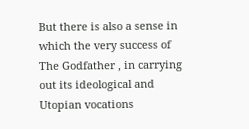But there is also a sense in which the very success of The Godfather , in carrying out its ideological and Utopian vocations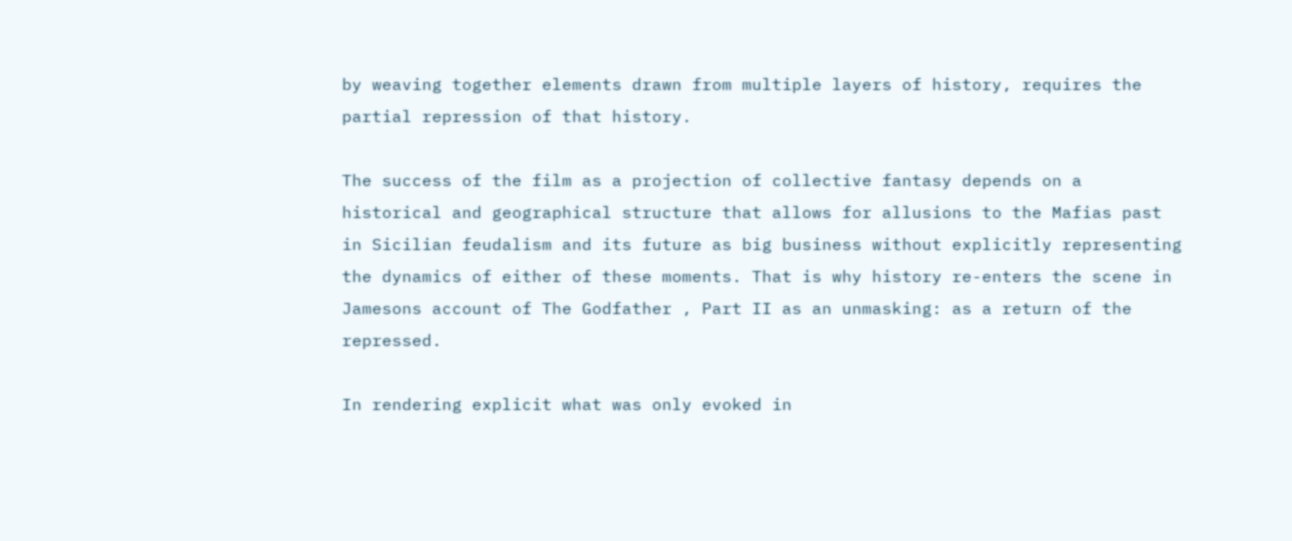by weaving together elements drawn from multiple layers of history, requires the partial repression of that history.

The success of the film as a projection of collective fantasy depends on a historical and geographical structure that allows for allusions to the Mafias past in Sicilian feudalism and its future as big business without explicitly representing the dynamics of either of these moments. That is why history re-enters the scene in Jamesons account of The Godfather , Part II as an unmasking: as a return of the repressed.

In rendering explicit what was only evoked in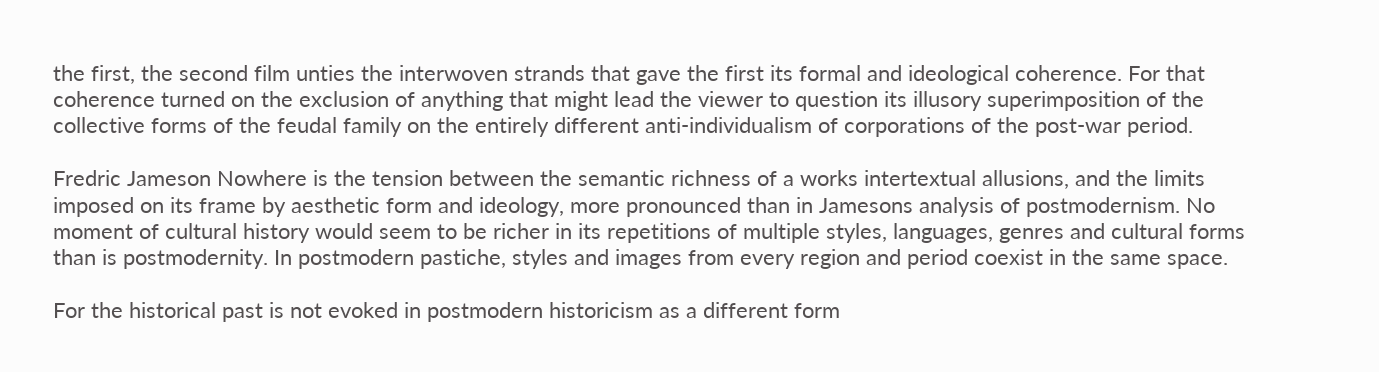the first, the second film unties the interwoven strands that gave the first its formal and ideological coherence. For that coherence turned on the exclusion of anything that might lead the viewer to question its illusory superimposition of the collective forms of the feudal family on the entirely different anti-individualism of corporations of the post-war period.

Fredric Jameson Nowhere is the tension between the semantic richness of a works intertextual allusions, and the limits imposed on its frame by aesthetic form and ideology, more pronounced than in Jamesons analysis of postmodernism. No moment of cultural history would seem to be richer in its repetitions of multiple styles, languages, genres and cultural forms than is postmodernity. In postmodern pastiche, styles and images from every region and period coexist in the same space.

For the historical past is not evoked in postmodern historicism as a different form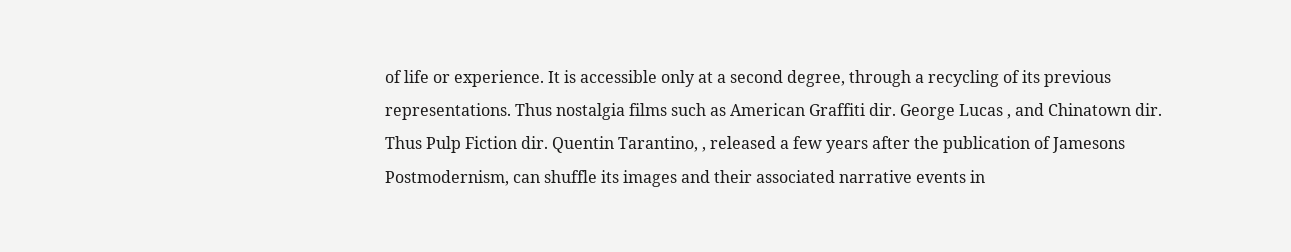of life or experience. It is accessible only at a second degree, through a recycling of its previous representations. Thus nostalgia films such as American Graffiti dir. George Lucas , and Chinatown dir. Thus Pulp Fiction dir. Quentin Tarantino, , released a few years after the publication of Jamesons Postmodernism, can shuffle its images and their associated narrative events in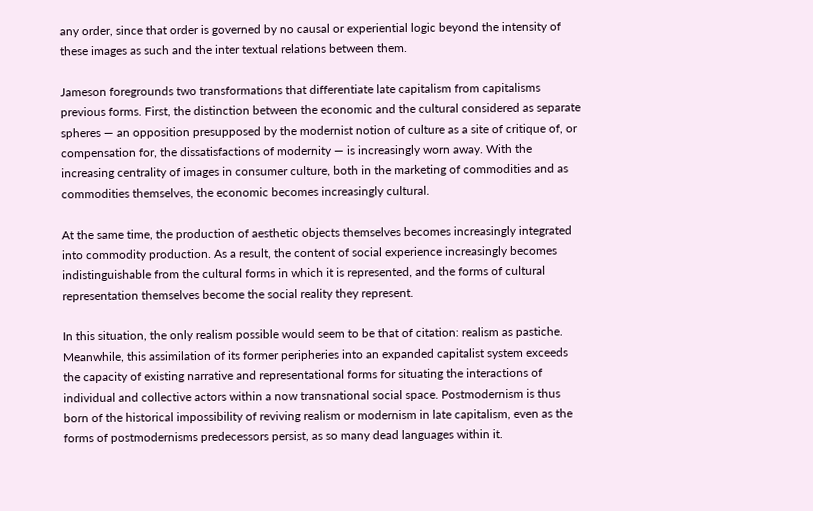any order, since that order is governed by no causal or experiential logic beyond the intensity of these images as such and the inter textual relations between them.

Jameson foregrounds two transformations that differentiate late capitalism from capitalisms previous forms. First, the distinction between the economic and the cultural considered as separate spheres — an opposition presupposed by the modernist notion of culture as a site of critique of, or compensation for, the dissatisfactions of modernity — is increasingly worn away. With the increasing centrality of images in consumer culture, both in the marketing of commodities and as commodities themselves, the economic becomes increasingly cultural.

At the same time, the production of aesthetic objects themselves becomes increasingly integrated into commodity production. As a result, the content of social experience increasingly becomes indistinguishable from the cultural forms in which it is represented, and the forms of cultural representation themselves become the social reality they represent.

In this situation, the only realism possible would seem to be that of citation: realism as pastiche. Meanwhile, this assimilation of its former peripheries into an expanded capitalist system exceeds the capacity of existing narrative and representational forms for situating the interactions of individual and collective actors within a now transnational social space. Postmodernism is thus born of the historical impossibility of reviving realism or modernism in late capitalism, even as the forms of postmodernisms predecessors persist, as so many dead languages within it.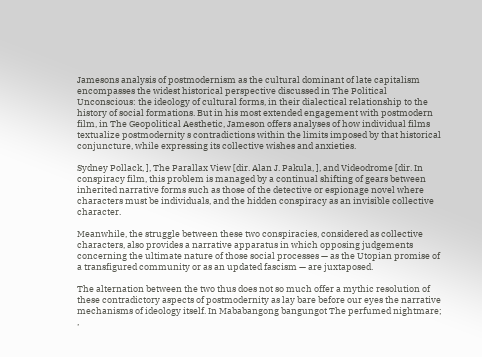Jamesons analysis of postmodernism as the cultural dominant of late capitalism encompasses the widest historical perspective discussed in The Political Unconscious: the ideology of cultural forms, in their dialectical relationship to the history of social formations. But in his most extended engagement with postmodern film, in The Geopolitical Aesthetic, Jameson offers analyses of how individual films textualize postmodernity s contradictions within the limits imposed by that historical conjuncture, while expressing its collective wishes and anxieties.

Sydney Pollack, ], The Parallax View [dir. Alan J. Pakula, ], and Videodrome [dir. In conspiracy film, this problem is managed by a continual shifting of gears between inherited narrative forms such as those of the detective or espionage novel where characters must be individuals, and the hidden conspiracy as an invisible collective character.

Meanwhile, the struggle between these two conspiracies, considered as collective characters, also provides a narrative apparatus in which opposing judgements concerning the ultimate nature of those social processes — as the Utopian promise of a transfigured community or as an updated fascism — are juxtaposed.

The alternation between the two thus does not so much offer a mythic resolution of these contradictory aspects of postmodernity as lay bare before our eyes the narrative mechanisms of ideology itself. In Mababangong bangungot The perfumed nightmare; ,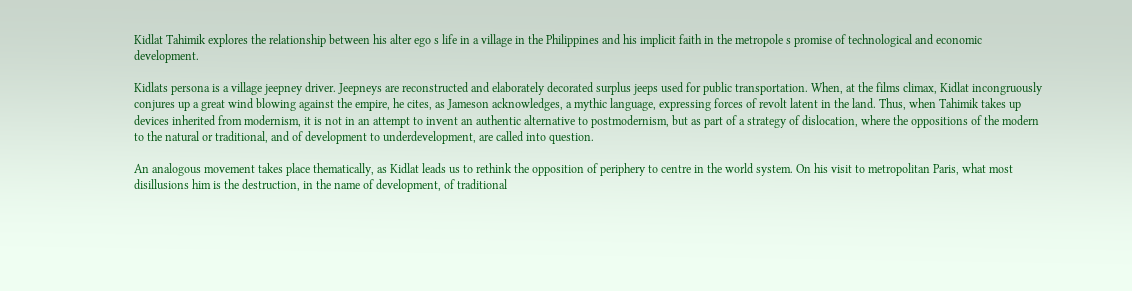Kidlat Tahimik explores the relationship between his alter ego s life in a village in the Philippines and his implicit faith in the metropole s promise of technological and economic development.

Kidlats persona is a village jeepney driver. Jeepneys are reconstructed and elaborately decorated surplus jeeps used for public transportation. When, at the films climax, Kidlat incongruously conjures up a great wind blowing against the empire, he cites, as Jameson acknowledges, a mythic language, expressing forces of revolt latent in the land. Thus, when Tahimik takes up devices inherited from modernism, it is not in an attempt to invent an authentic alternative to postmodernism, but as part of a strategy of dislocation, where the oppositions of the modern to the natural or traditional, and of development to underdevelopment, are called into question.

An analogous movement takes place thematically, as Kidlat leads us to rethink the opposition of periphery to centre in the world system. On his visit to metropolitan Paris, what most disillusions him is the destruction, in the name of development, of traditional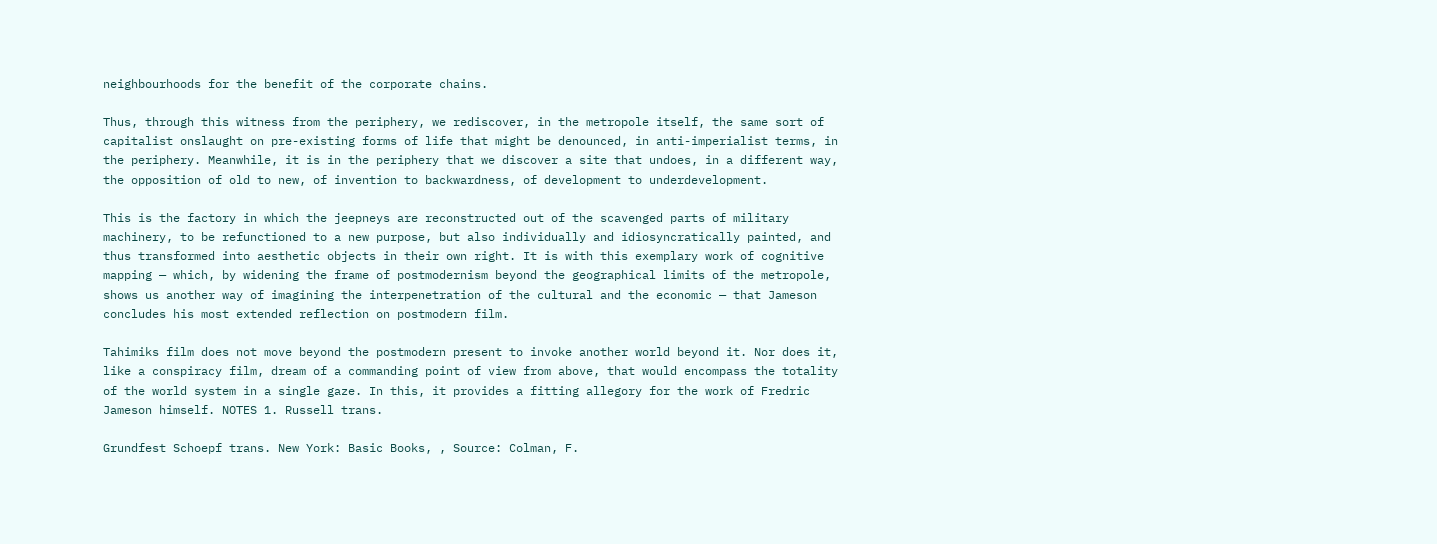neighbourhoods for the benefit of the corporate chains.

Thus, through this witness from the periphery, we rediscover, in the metropole itself, the same sort of capitalist onslaught on pre-existing forms of life that might be denounced, in anti-imperialist terms, in the periphery. Meanwhile, it is in the periphery that we discover a site that undoes, in a different way, the opposition of old to new, of invention to backwardness, of development to underdevelopment.

This is the factory in which the jeepneys are reconstructed out of the scavenged parts of military machinery, to be refunctioned to a new purpose, but also individually and idiosyncratically painted, and thus transformed into aesthetic objects in their own right. It is with this exemplary work of cognitive mapping — which, by widening the frame of postmodernism beyond the geographical limits of the metropole, shows us another way of imagining the interpenetration of the cultural and the economic — that Jameson concludes his most extended reflection on postmodern film.

Tahimiks film does not move beyond the postmodern present to invoke another world beyond it. Nor does it, like a conspiracy film, dream of a commanding point of view from above, that would encompass the totality of the world system in a single gaze. In this, it provides a fitting allegory for the work of Fredric Jameson himself. NOTES 1. Russell trans.

Grundfest Schoepf trans. New York: Basic Books, , Source: Colman, F.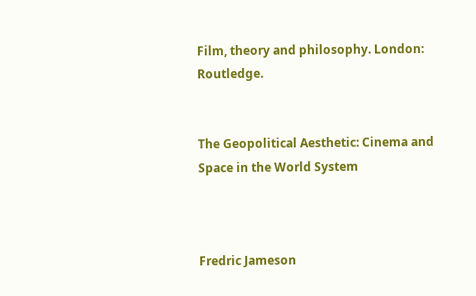Film, theory and philosophy. London: Routledge.


The Geopolitical Aesthetic: Cinema and Space in the World System



Fredric Jameson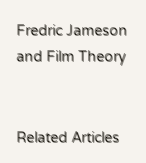Fredric Jameson and Film Theory


Related Articles